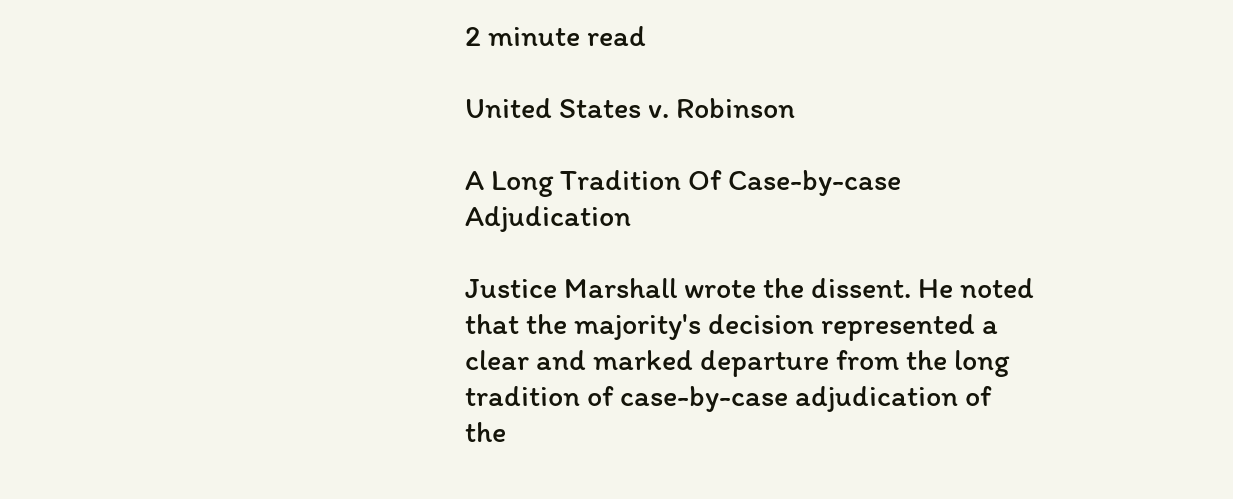2 minute read

United States v. Robinson

A Long Tradition Of Case-by-case Adjudication

Justice Marshall wrote the dissent. He noted that the majority's decision represented a clear and marked departure from the long tradition of case-by-case adjudication of the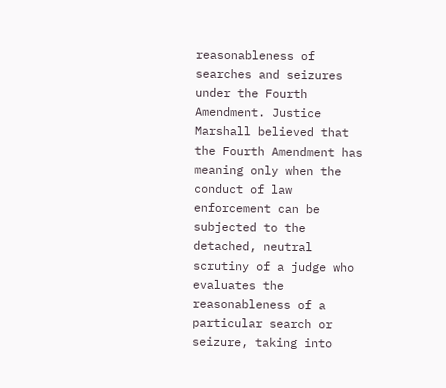reasonableness of searches and seizures under the Fourth Amendment. Justice Marshall believed that the Fourth Amendment has meaning only when the conduct of law enforcement can be subjected to the detached, neutral scrutiny of a judge who evaluates the reasonableness of a particular search or seizure, taking into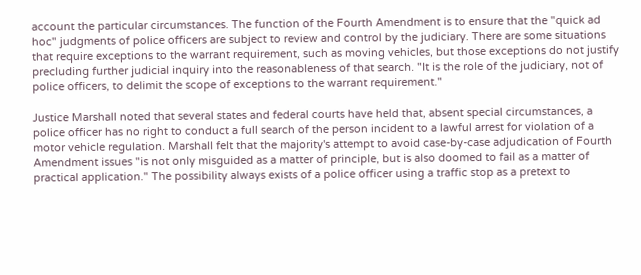account the particular circumstances. The function of the Fourth Amendment is to ensure that the "quick ad hoc" judgments of police officers are subject to review and control by the judiciary. There are some situations that require exceptions to the warrant requirement, such as moving vehicles, but those exceptions do not justify precluding further judicial inquiry into the reasonableness of that search. "It is the role of the judiciary, not of police officers, to delimit the scope of exceptions to the warrant requirement."

Justice Marshall noted that several states and federal courts have held that, absent special circumstances, a police officer has no right to conduct a full search of the person incident to a lawful arrest for violation of a motor vehicle regulation. Marshall felt that the majority's attempt to avoid case-by-case adjudication of Fourth Amendment issues "is not only misguided as a matter of principle, but is also doomed to fail as a matter of practical application." The possibility always exists of a police officer using a traffic stop as a pretext to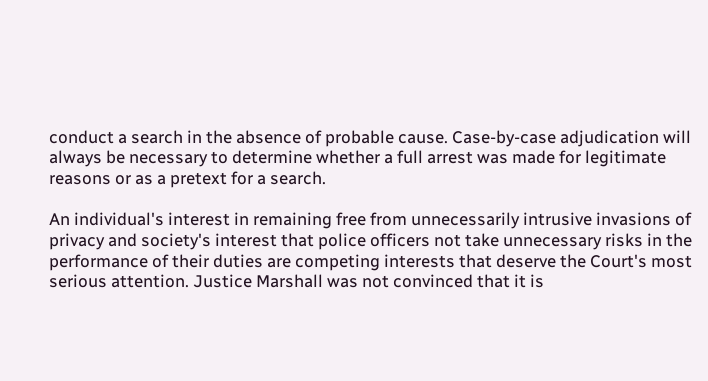conduct a search in the absence of probable cause. Case-by-case adjudication will always be necessary to determine whether a full arrest was made for legitimate reasons or as a pretext for a search.

An individual's interest in remaining free from unnecessarily intrusive invasions of privacy and society's interest that police officers not take unnecessary risks in the performance of their duties are competing interests that deserve the Court's most serious attention. Justice Marshall was not convinced that it is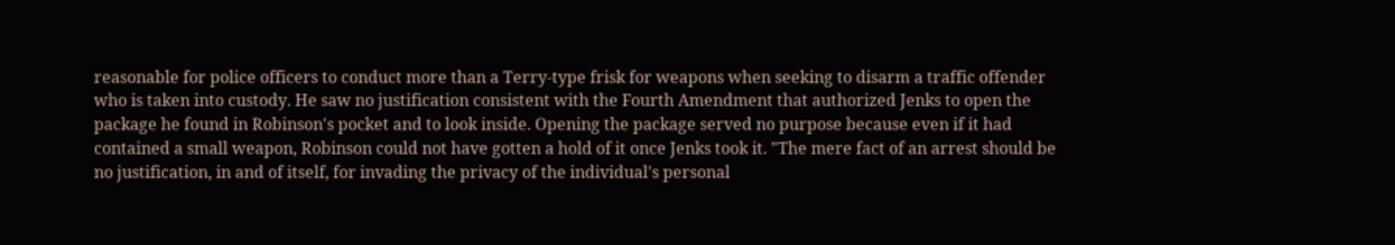reasonable for police officers to conduct more than a Terry-type frisk for weapons when seeking to disarm a traffic offender who is taken into custody. He saw no justification consistent with the Fourth Amendment that authorized Jenks to open the package he found in Robinson's pocket and to look inside. Opening the package served no purpose because even if it had contained a small weapon, Robinson could not have gotten a hold of it once Jenks took it. "The mere fact of an arrest should be no justification, in and of itself, for invading the privacy of the individual's personal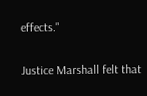effects."

Justice Marshall felt that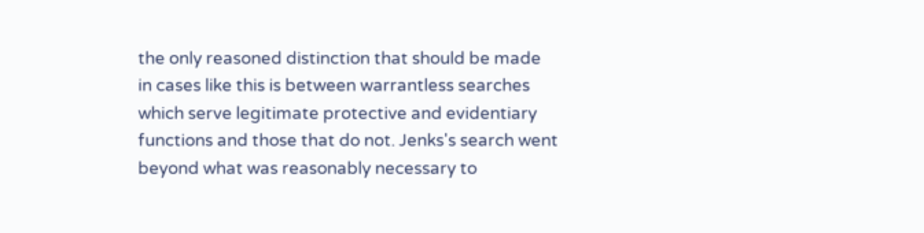the only reasoned distinction that should be made in cases like this is between warrantless searches which serve legitimate protective and evidentiary functions and those that do not. Jenks's search went beyond what was reasonably necessary to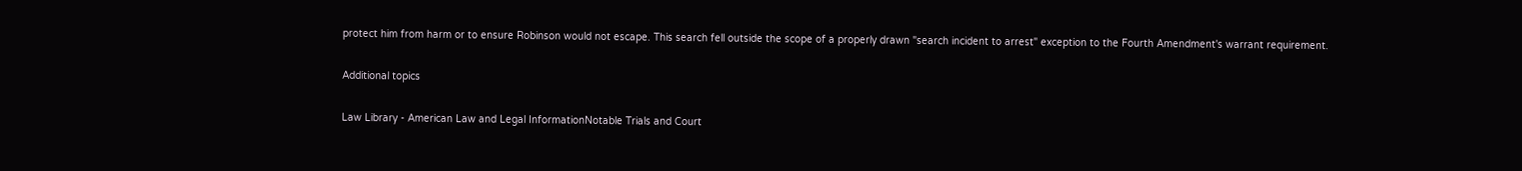protect him from harm or to ensure Robinson would not escape. This search fell outside the scope of a properly drawn "search incident to arrest" exception to the Fourth Amendment's warrant requirement.

Additional topics

Law Library - American Law and Legal InformationNotable Trials and Court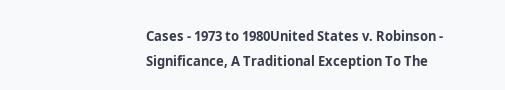Cases - 1973 to 1980United States v. Robinson - Significance, A Traditional Exception To The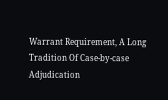Warrant Requirement, A Long Tradition Of Case-by-case Adjudication